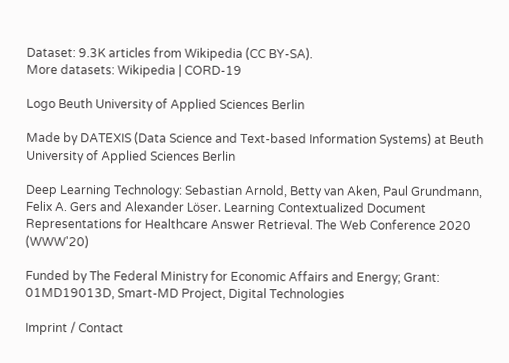Dataset: 9.3K articles from Wikipedia (CC BY-SA).
More datasets: Wikipedia | CORD-19

Logo Beuth University of Applied Sciences Berlin

Made by DATEXIS (Data Science and Text-based Information Systems) at Beuth University of Applied Sciences Berlin

Deep Learning Technology: Sebastian Arnold, Betty van Aken, Paul Grundmann, Felix A. Gers and Alexander Löser. Learning Contextualized Document Representations for Healthcare Answer Retrieval. The Web Conference 2020 (WWW'20)

Funded by The Federal Ministry for Economic Affairs and Energy; Grant: 01MD19013D, Smart-MD Project, Digital Technologies

Imprint / Contact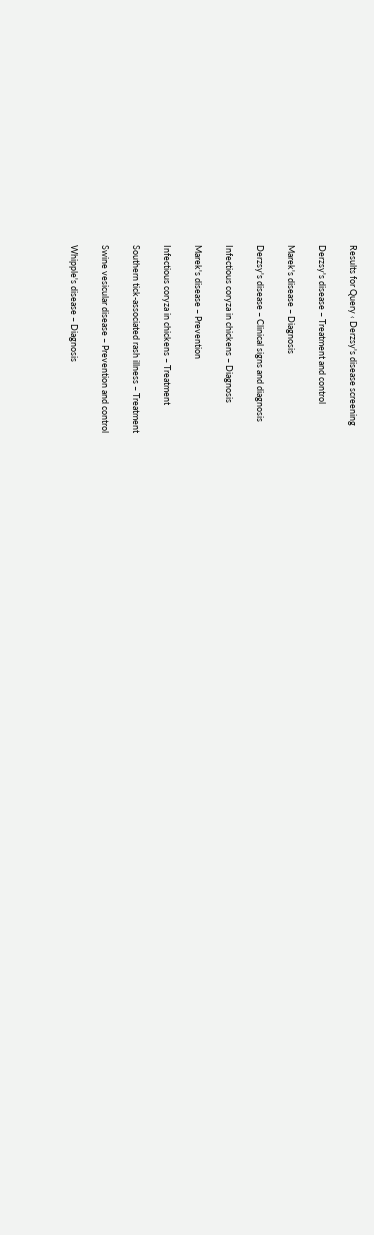Results for Query ‹ Derzsy's disease screening

Derzsy's disease – Treatment and control

Marek's disease – Diagnosis

Derzsy's disease – Clinical signs and diagnosis

Infectious coryza in chickens – Diagnosis

Marek's disease – Prevention

Infectious coryza in chickens – Treatment

Southern tick-associated rash illness – Treatment

Swine vesicular disease – Prevention and control

Whipple's disease – Diagnosis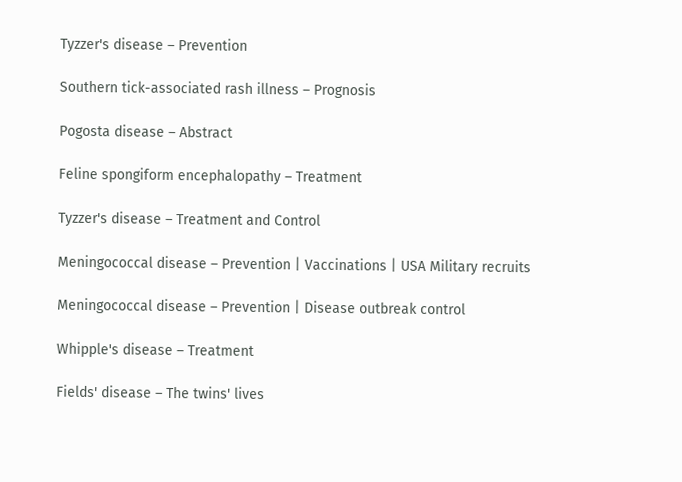Tyzzer's disease – Prevention

Southern tick-associated rash illness – Prognosis

Pogosta disease – Abstract

Feline spongiform encephalopathy – Treatment

Tyzzer's disease – Treatment and Control

Meningococcal disease – Prevention | Vaccinations | USA Military recruits

Meningococcal disease – Prevention | Disease outbreak control

Whipple's disease – Treatment

Fields' disease – The twins' lives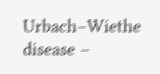Urbach–Wiethe disease –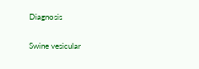Diagnosis

Swine vesicular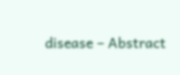disease – Abstract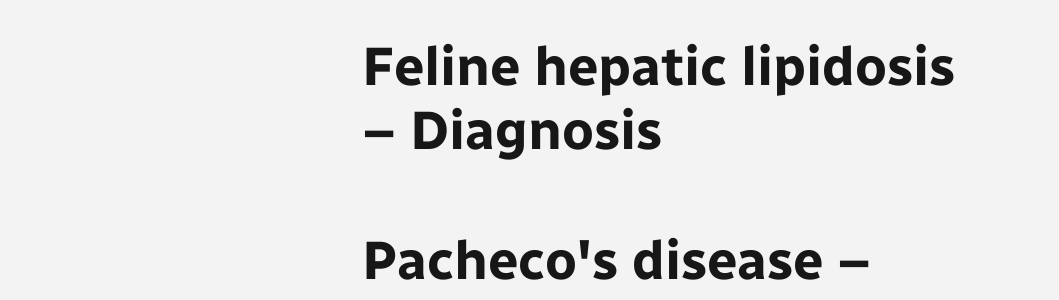Feline hepatic lipidosis – Diagnosis

Pacheco's disease –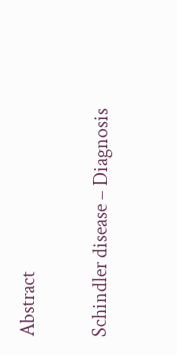Abstract

Schindler disease – Diagnosis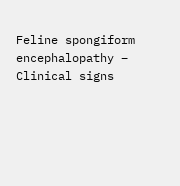Feline spongiform encephalopathy – Clinical signs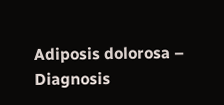Adiposis dolorosa – Diagnosis